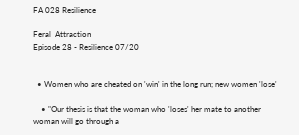FA 028 Resilience

Feral  Attraction
Episode 28 - Resilience 07/20


  • Women who are cheated on 'win' in the long run; new women 'lose'

    • "Our thesis is that the woman who 'loses' her mate to another woman will go through a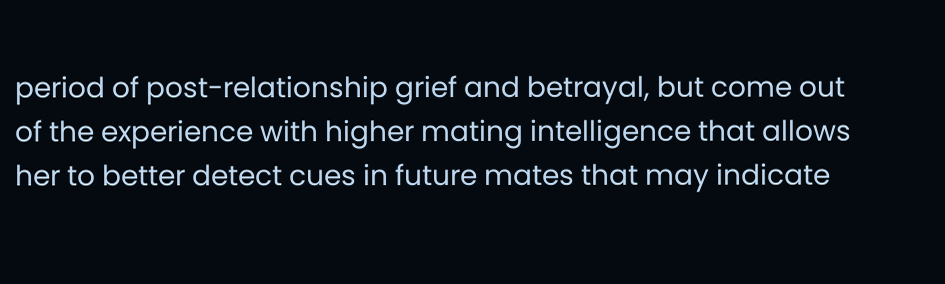period of post-relationship grief and betrayal, but come out of the experience with higher mating intelligence that allows her to better detect cues in future mates that may indicate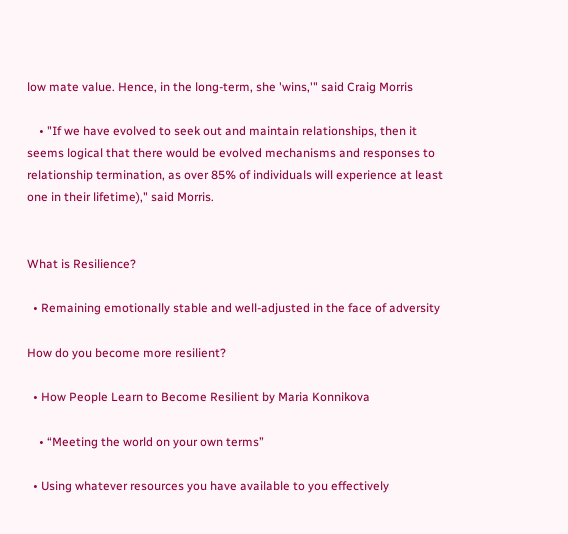low mate value. Hence, in the long-term, she 'wins,'" said Craig Morris

    • "If we have evolved to seek out and maintain relationships, then it seems logical that there would be evolved mechanisms and responses to relationship termination, as over 85% of individuals will experience at least one in their lifetime)," said Morris.


What is Resilience?

  • Remaining emotionally stable and well-adjusted in the face of adversity

How do you become more resilient?

  • How People Learn to Become Resilient by Maria Konnikova

    • “Meeting the world on your own terms”

  • Using whatever resources you have available to you effectively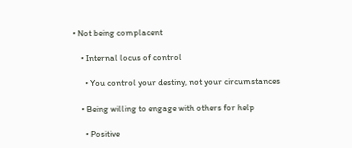• Not being complacent

    • Internal locus of control

      • You control your destiny, not your circumstances

    • Being willing to engage with others for help

      • Positive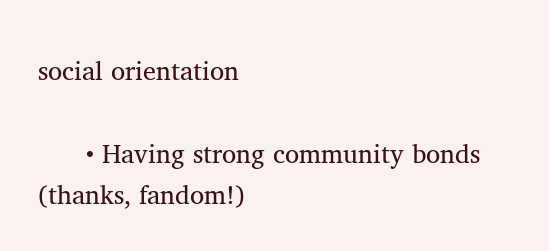social orientation

      • Having strong community bonds (thanks, fandom!)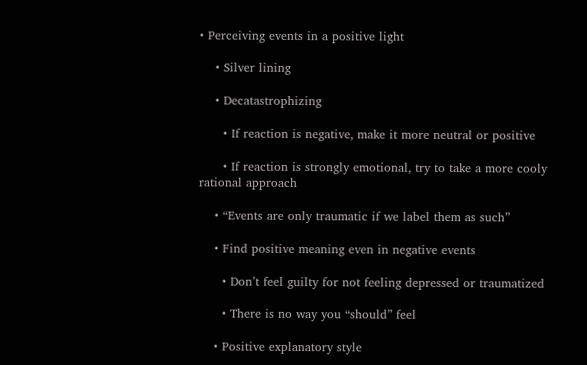• Perceiving events in a positive light

    • Silver lining

    • Decatastrophizing

      • If reaction is negative, make it more neutral or positive

      • If reaction is strongly emotional, try to take a more cooly rational approach

    • “Events are only traumatic if we label them as such”

    • Find positive meaning even in negative events

      • Don’t feel guilty for not feeling depressed or traumatized

      • There is no way you “should” feel

    • Positive explanatory style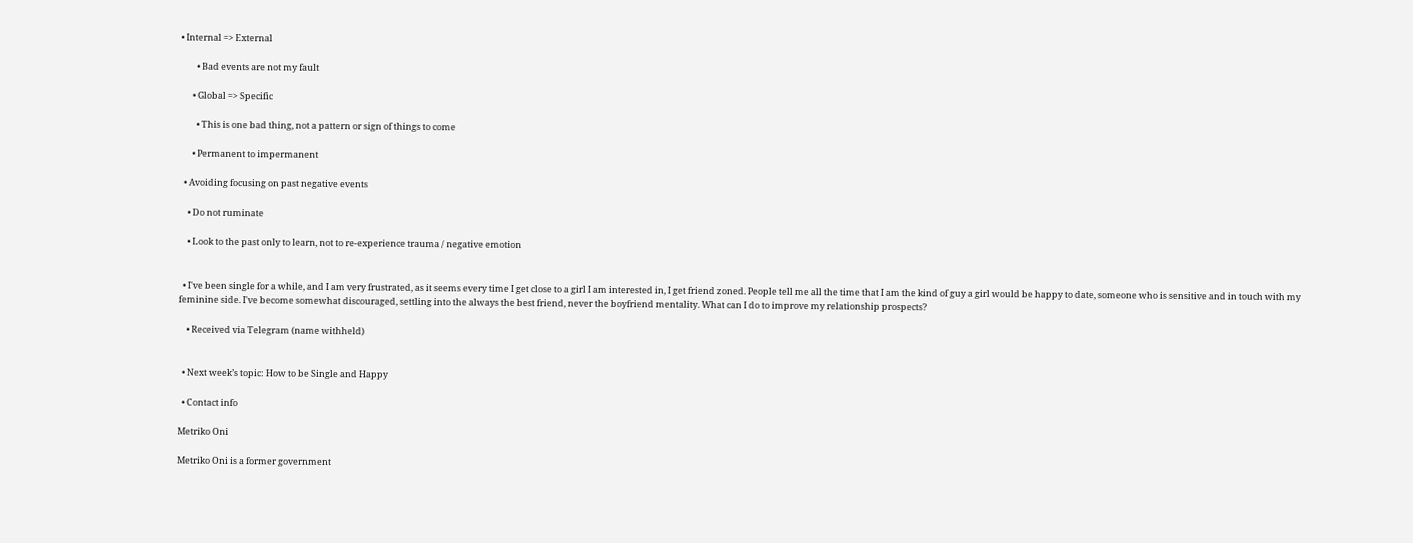• Internal => External

        • Bad events are not my fault

      • Global => Specific

        • This is one bad thing, not a pattern or sign of things to come

      • Permanent to impermanent

  • Avoiding focusing on past negative events

    • Do not ruminate

    • Look to the past only to learn, not to re-experience trauma / negative emotion


  • I've been single for a while, and I am very frustrated, as it seems every time I get close to a girl I am interested in, I get friend zoned. People tell me all the time that I am the kind of guy a girl would be happy to date, someone who is sensitive and in touch with my feminine side. I've become somewhat discouraged, settling into the always the best friend, never the boyfriend mentality. What can I do to improve my relationship prospects?

    • Received via Telegram (name withheld)


  • Next week’s topic: How to be Single and Happy

  • Contact info

Metriko Oni

Metriko Oni is a former government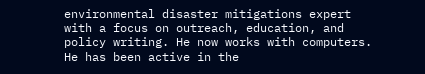environmental disaster mitigations expert with a focus on outreach, education, and policy writing. He now works with computers. He has been active in the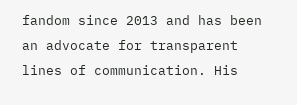fandom since 2013 and has been an advocate for transparent lines of communication. His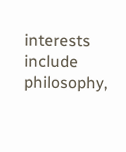interests include philosophy,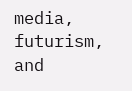media, futurism, and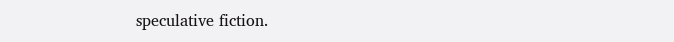speculative fiction.